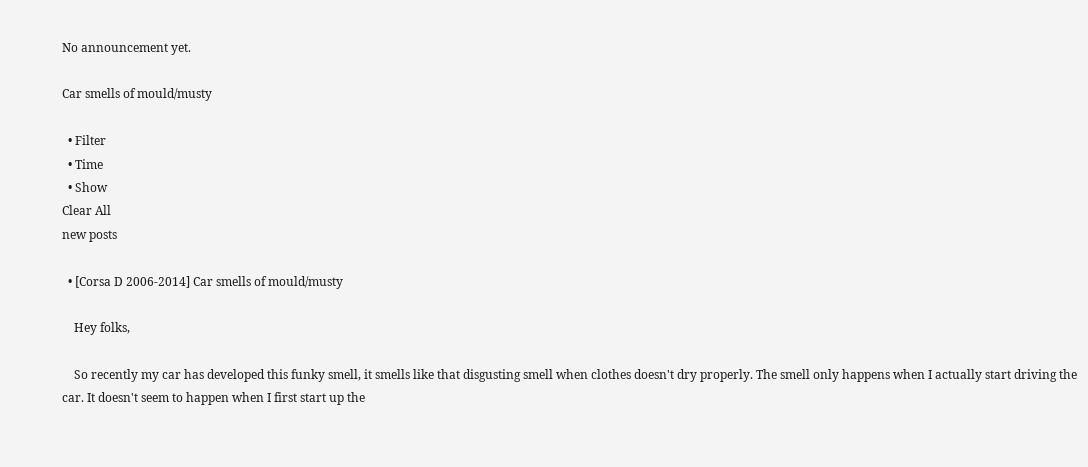No announcement yet.

Car smells of mould/musty

  • Filter
  • Time
  • Show
Clear All
new posts

  • [Corsa D 2006-2014] Car smells of mould/musty

    Hey folks,

    So recently my car has developed this funky smell, it smells like that disgusting smell when clothes doesn't dry properly. The smell only happens when I actually start driving the car. It doesn't seem to happen when I first start up the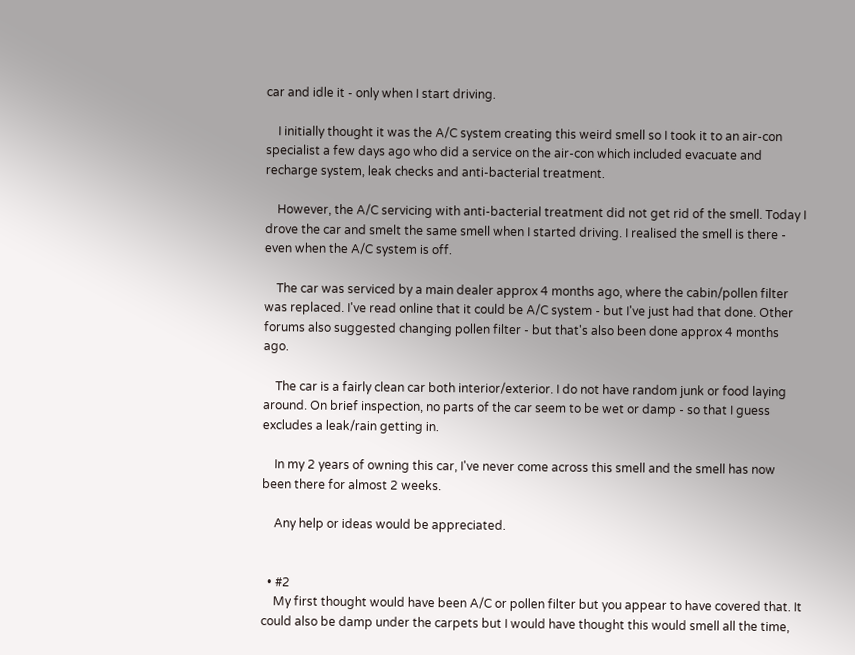car and idle it - only when I start driving.

    I initially thought it was the A/C system creating this weird smell so I took it to an air-con specialist a few days ago who did a service on the air-con which included evacuate and recharge system, leak checks and anti-bacterial treatment.

    However, the A/C servicing with anti-bacterial treatment did not get rid of the smell. Today I drove the car and smelt the same smell when I started driving. I realised the smell is there - even when the A/C system is off.

    The car was serviced by a main dealer approx 4 months ago, where the cabin/pollen filter was replaced. I've read online that it could be A/C system - but I've just had that done. Other forums also suggested changing pollen filter - but that's also been done approx 4 months ago.

    The car is a fairly clean car both interior/exterior. I do not have random junk or food laying around. On brief inspection, no parts of the car seem to be wet or damp - so that I guess excludes a leak/rain getting in.

    In my 2 years of owning this car, I've never come across this smell and the smell has now been there for almost 2 weeks.

    Any help or ideas would be appreciated.


  • #2
    My first thought would have been A/C or pollen filter but you appear to have covered that. It could also be damp under the carpets but I would have thought this would smell all the time,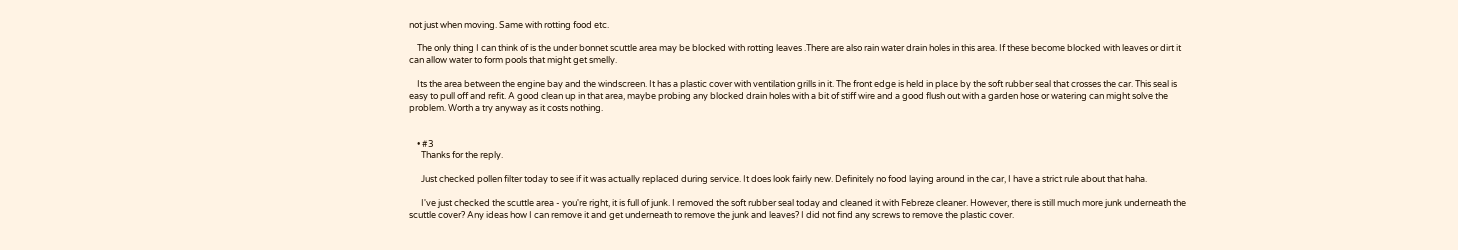not just when moving. Same with rotting food etc.

    The only thing I can think of is the under bonnet scuttle area may be blocked with rotting leaves .There are also rain water drain holes in this area. If these become blocked with leaves or dirt it can allow water to form pools that might get smelly.

    Its the area between the engine bay and the windscreen. It has a plastic cover with ventilation grills in it. The front edge is held in place by the soft rubber seal that crosses the car. This seal is easy to pull off and refit. A good clean up in that area, maybe probing any blocked drain holes with a bit of stiff wire and a good flush out with a garden hose or watering can might solve the problem. Worth a try anyway as it costs nothing.


    • #3
      Thanks for the reply.

      Just checked pollen filter today to see if it was actually replaced during service. It does look fairly new. Definitely no food laying around in the car, I have a strict rule about that haha.

      I've just checked the scuttle area - you're right, it is full of junk. I removed the soft rubber seal today and cleaned it with Febreze cleaner. However, there is still much more junk underneath the scuttle cover? Any ideas how I can remove it and get underneath to remove the junk and leaves? I did not find any screws to remove the plastic cover.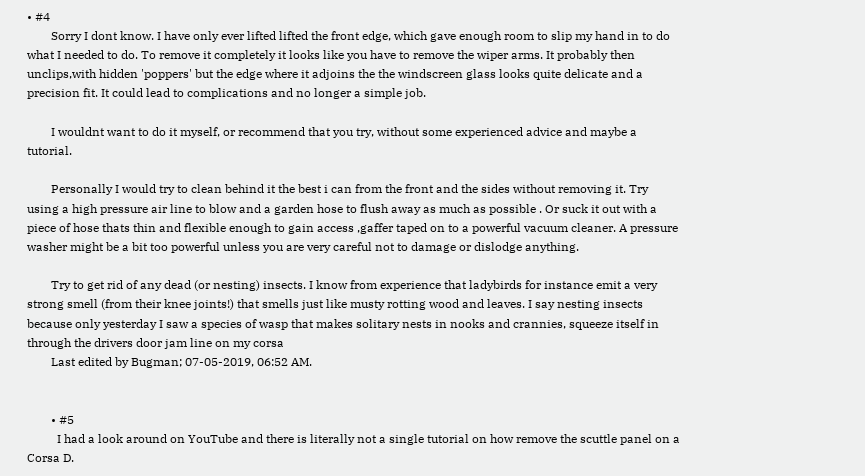• #4
        Sorry I dont know. I have only ever lifted lifted the front edge, which gave enough room to slip my hand in to do what I needed to do. To remove it completely it looks like you have to remove the wiper arms. It probably then unclips,with hidden 'poppers' but the edge where it adjoins the the windscreen glass looks quite delicate and a precision fit. It could lead to complications and no longer a simple job.

        I wouldnt want to do it myself, or recommend that you try, without some experienced advice and maybe a tutorial.

        Personally I would try to clean behind it the best i can from the front and the sides without removing it. Try using a high pressure air line to blow and a garden hose to flush away as much as possible . Or suck it out with a piece of hose thats thin and flexible enough to gain access ,gaffer taped on to a powerful vacuum cleaner. A pressure washer might be a bit too powerful unless you are very careful not to damage or dislodge anything.

        Try to get rid of any dead (or nesting) insects. I know from experience that ladybirds for instance emit a very strong smell (from their knee joints!) that smells just like musty rotting wood and leaves. I say nesting insects because only yesterday I saw a species of wasp that makes solitary nests in nooks and crannies, squeeze itself in through the drivers door jam line on my corsa
        Last edited by Bugman; 07-05-2019, 06:52 AM.


        • #5
          I had a look around on YouTube and there is literally not a single tutorial on how remove the scuttle panel on a Corsa D.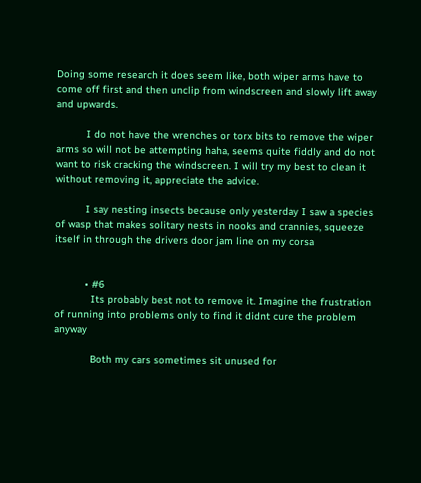Doing some research it does seem like, both wiper arms have to come off first and then unclip from windscreen and slowly lift away and upwards.

          I do not have the wrenches or torx bits to remove the wiper arms so will not be attempting haha, seems quite fiddly and do not want to risk cracking the windscreen. I will try my best to clean it without removing it, appreciate the advice.

          I say nesting insects because only yesterday I saw a species of wasp that makes solitary nests in nooks and crannies, squeeze itself in through the drivers door jam line on my corsa


          • #6
            Its probably best not to remove it. Imagine the frustration of running into problems only to find it didnt cure the problem anyway

            Both my cars sometimes sit unused for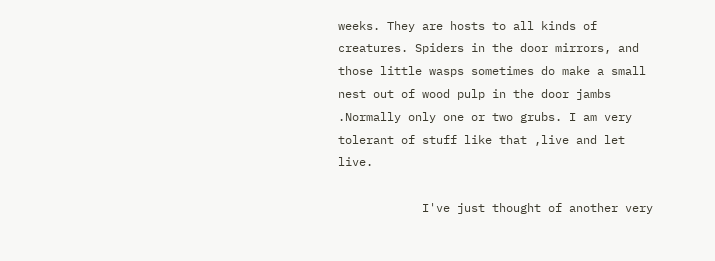weeks. They are hosts to all kinds of creatures. Spiders in the door mirrors, and those little wasps sometimes do make a small nest out of wood pulp in the door jambs .Normally only one or two grubs. I am very tolerant of stuff like that ,live and let live.

            I've just thought of another very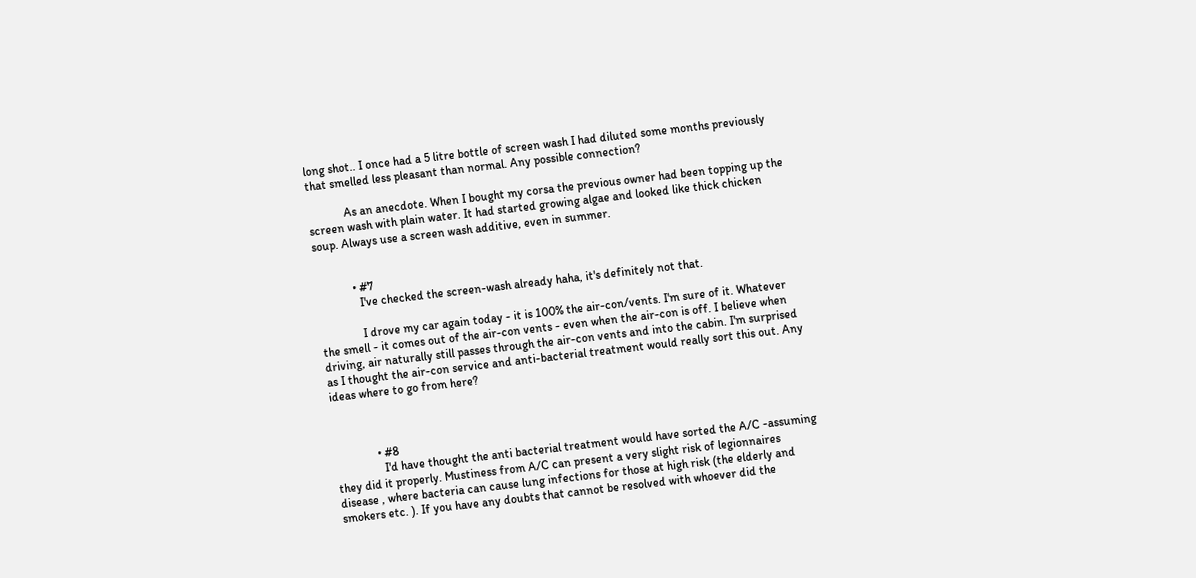long shot.. I once had a 5 litre bottle of screen wash I had diluted some months previously that smelled less pleasant than normal. Any possible connection?

            As an anecdote. When I bought my corsa the previous owner had been topping up the screen wash with plain water. It had started growing algae and looked like thick chicken soup. Always use a screen wash additive, even in summer.


            • #7
              I've checked the screen-wash already haha, it's definitely not that.

              I drove my car again today - it is 100% the air-con/vents. I'm sure of it. Whatever the smell - it comes out of the air-con vents - even when the air-con is off. I believe when driving, air naturally still passes through the air-con vents and into the cabin. I'm surprised as I thought the air-con service and anti-bacterial treatment would really sort this out. Any ideas where to go from here?



              • #8
                I'd have thought the anti bacterial treatment would have sorted the A/C -assuming they did it properly. Mustiness from A/C can present a very slight risk of legionnaires disease , where bacteria can cause lung infections for those at high risk (the elderly and smokers etc. ). If you have any doubts that cannot be resolved with whoever did the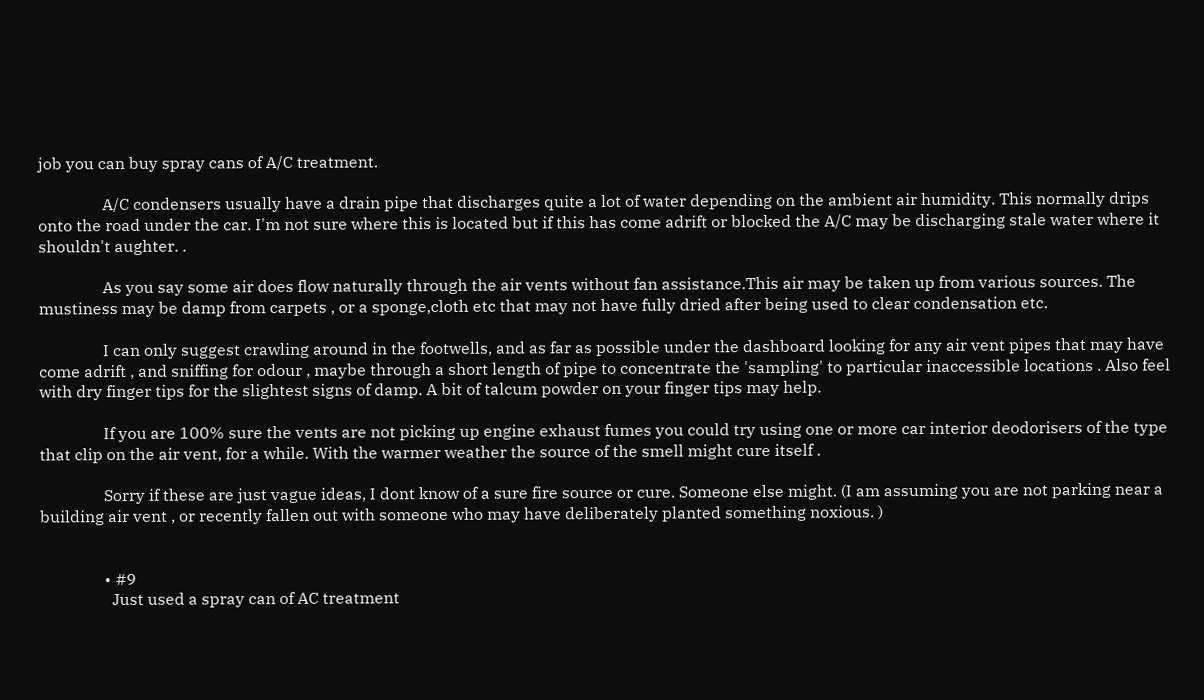job you can buy spray cans of A/C treatment.

                A/C condensers usually have a drain pipe that discharges quite a lot of water depending on the ambient air humidity. This normally drips onto the road under the car. I'm not sure where this is located but if this has come adrift or blocked the A/C may be discharging stale water where it shouldn't aughter. .

                As you say some air does flow naturally through the air vents without fan assistance.This air may be taken up from various sources. The mustiness may be damp from carpets , or a sponge,cloth etc that may not have fully dried after being used to clear condensation etc.

                I can only suggest crawling around in the footwells, and as far as possible under the dashboard looking for any air vent pipes that may have come adrift , and sniffing for odour , maybe through a short length of pipe to concentrate the 'sampling' to particular inaccessible locations . Also feel with dry finger tips for the slightest signs of damp. A bit of talcum powder on your finger tips may help.

                If you are 100% sure the vents are not picking up engine exhaust fumes you could try using one or more car interior deodorisers of the type that clip on the air vent, for a while. With the warmer weather the source of the smell might cure itself .

                Sorry if these are just vague ideas, I dont know of a sure fire source or cure. Someone else might. (I am assuming you are not parking near a building air vent , or recently fallen out with someone who may have deliberately planted something noxious. )


                • #9
                  Just used a spray can of AC treatment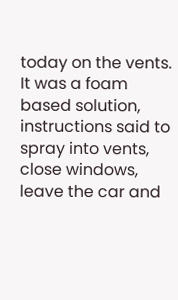today on the vents. It was a foam based solution, instructions said to spray into vents, close windows, leave the car and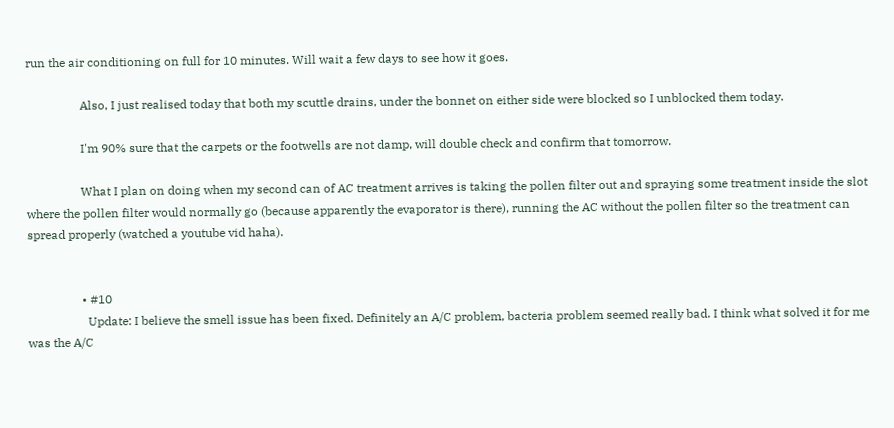run the air conditioning on full for 10 minutes. Will wait a few days to see how it goes.

                  Also, I just realised today that both my scuttle drains, under the bonnet on either side were blocked so I unblocked them today.

                  I'm 90% sure that the carpets or the footwells are not damp, will double check and confirm that tomorrow.

                  What I plan on doing when my second can of AC treatment arrives is taking the pollen filter out and spraying some treatment inside the slot where the pollen filter would normally go (because apparently the evaporator is there), running the AC without the pollen filter so the treatment can spread properly (watched a youtube vid haha).


                  • #10
                    Update: I believe the smell issue has been fixed. Definitely an A/C problem, bacteria problem seemed really bad. I think what solved it for me was the A/C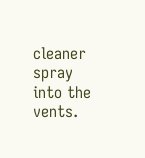cleaner spray into the vents.